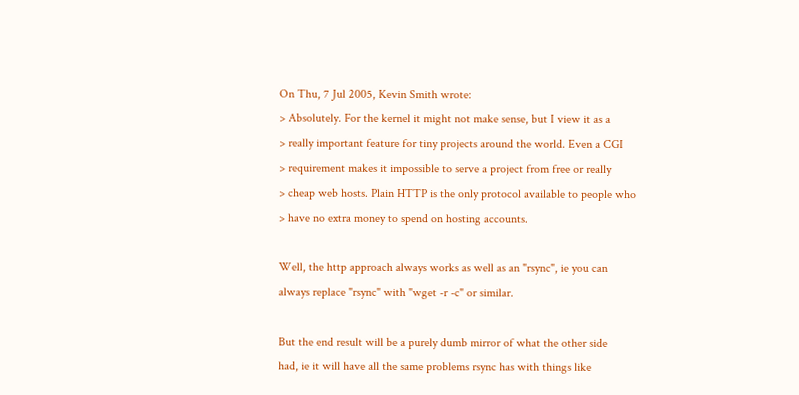On Thu, 7 Jul 2005, Kevin Smith wrote:
> Absolutely. For the kernel it might not make sense, but I view it as a
> really important feature for tiny projects around the world. Even a CGI
> requirement makes it impossible to serve a project from free or really
> cheap web hosts. Plain HTTP is the only protocol available to people who
> have no extra money to spend on hosting accounts.

Well, the http approach always works as well as an "rsync", ie you can
always replace "rsync" with "wget -r -c" or similar.

But the end result will be a purely dumb mirror of what the other side
had, ie it will have all the same problems rsync has with things like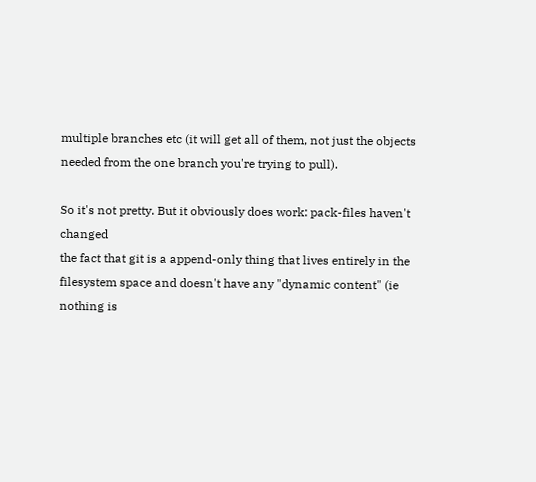multiple branches etc (it will get all of them, not just the objects
needed from the one branch you're trying to pull).

So it's not pretty. But it obviously does work: pack-files haven't changed
the fact that git is a append-only thing that lives entirely in the
filesystem space and doesn't have any "dynamic content" (ie nothing is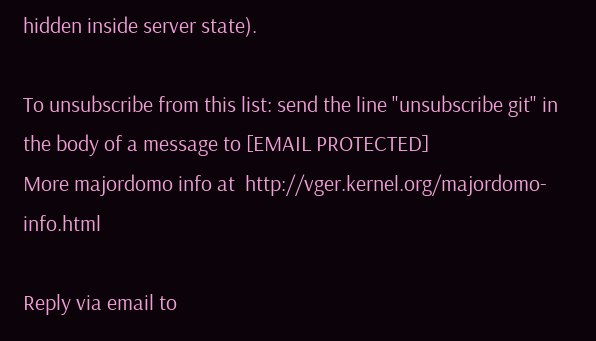hidden inside server state).

To unsubscribe from this list: send the line "unsubscribe git" in
the body of a message to [EMAIL PROTECTED]
More majordomo info at  http://vger.kernel.org/majordomo-info.html

Reply via email to